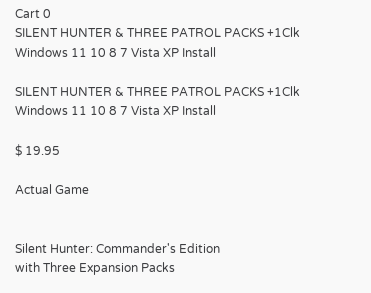Cart 0
SILENT HUNTER & THREE PATROL PACKS +1Clk Windows 11 10 8 7 Vista XP Install

SILENT HUNTER & THREE PATROL PACKS +1Clk Windows 11 10 8 7 Vista XP Install

$ 19.95

Actual Game


Silent Hunter: Commander's Edition
with Three Expansion Packs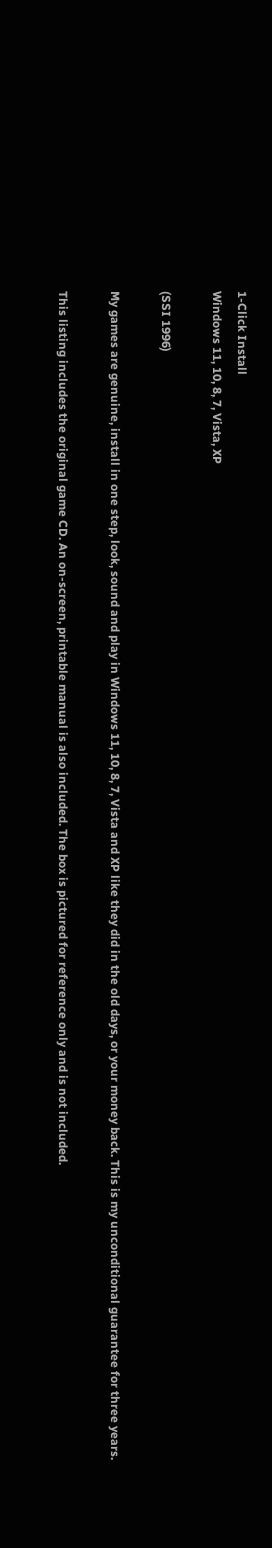1-Click Install
Windows 11, 10, 8, 7, Vista, XP

(SSI 1996)

My games are genuine, install in one step, look, sound and play in Windows 11, 10, 8, 7, Vista and XP like they did in the old days, or your money back. This is my unconditional guarantee for three years.

This listing includes the original game CD. An on-screen, printable manual is also included. The box is pictured for reference only and is not included.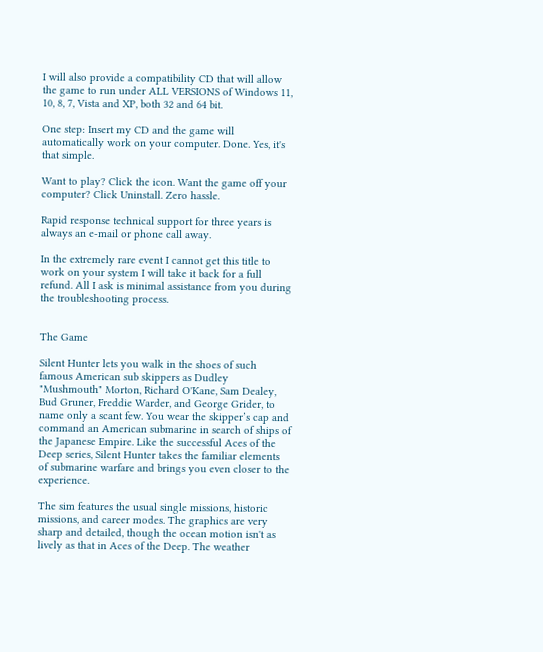I will also provide a compatibility CD that will allow the game to run under ALL VERSIONS of Windows 11, 10, 8, 7, Vista and XP, both 32 and 64 bit.

One step: Insert my CD and the game will automatically work on your computer. Done. Yes, it's that simple.

Want to play? Click the icon. Want the game off your computer? Click Uninstall. Zero hassle.

Rapid response technical support for three years is always an e-mail or phone call away.

In the extremely rare event I cannot get this title to work on your system I will take it back for a full refund. All I ask is minimal assistance from you during the troubleshooting process.


The Game

Silent Hunter lets you walk in the shoes of such famous American sub skippers as Dudley "Mushmouth" Morton, Richard O'Kane, Sam Dealey, Bud Gruner, Freddie Warder, and George Grider, to name only a scant few. You wear the skipper’s cap and command an American submarine in search of ships of the Japanese Empire. Like the successful Aces of the Deep series, Silent Hunter takes the familiar elements of submarine warfare and brings you even closer to the experience.

The sim features the usual single missions, historic missions, and career modes. The graphics are very sharp and detailed, though the ocean motion isn't as lively as that in Aces of the Deep. The weather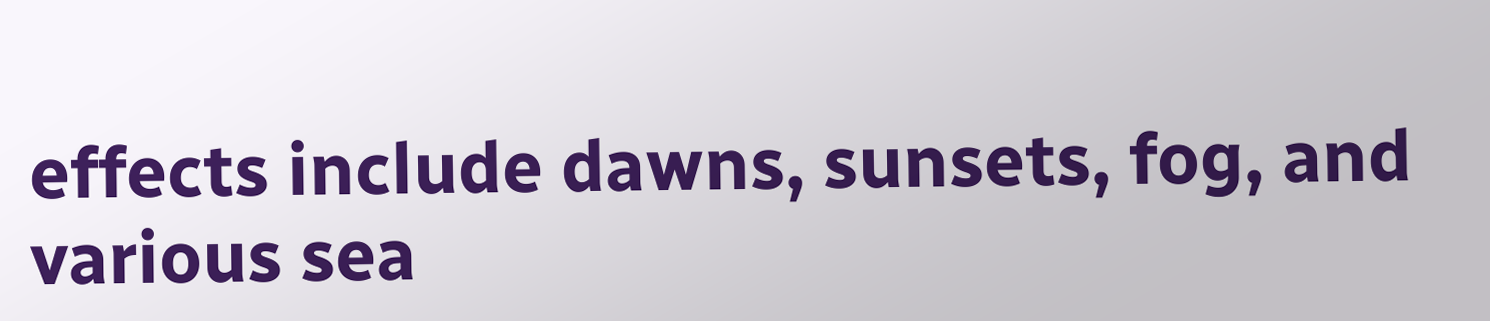effects include dawns, sunsets, fog, and various sea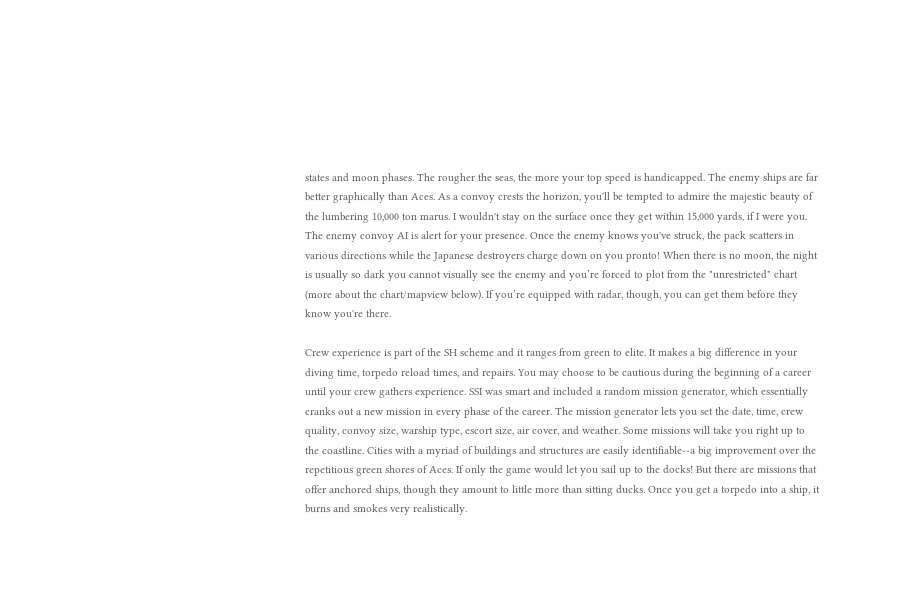states and moon phases. The rougher the seas, the more your top speed is handicapped. The enemy ships are far better graphically than Aces. As a convoy crests the horizon, you'll be tempted to admire the majestic beauty of the lumbering 10,000 ton marus. I wouldn't stay on the surface once they get within 15,000 yards, if I were you. The enemy convoy AI is alert for your presence. Once the enemy knows you've struck, the pack scatters in various directions while the Japanese destroyers charge down on you pronto! When there is no moon, the night is usually so dark you cannot visually see the enemy and you’re forced to plot from the "unrestricted" chart (more about the chart/mapview below). If you’re equipped with radar, though, you can get them before they know you're there.

Crew experience is part of the SH scheme and it ranges from green to elite. It makes a big difference in your diving time, torpedo reload times, and repairs. You may choose to be cautious during the beginning of a career until your crew gathers experience. SSI was smart and included a random mission generator, which essentially cranks out a new mission in every phase of the career. The mission generator lets you set the date, time, crew quality, convoy size, warship type, escort size, air cover, and weather. Some missions will take you right up to the coastline. Cities with a myriad of buildings and structures are easily identifiable--a big improvement over the repetitious green shores of Aces. If only the game would let you sail up to the docks! But there are missions that offer anchored ships, though they amount to little more than sitting ducks. Once you get a torpedo into a ship, it burns and smokes very realistically.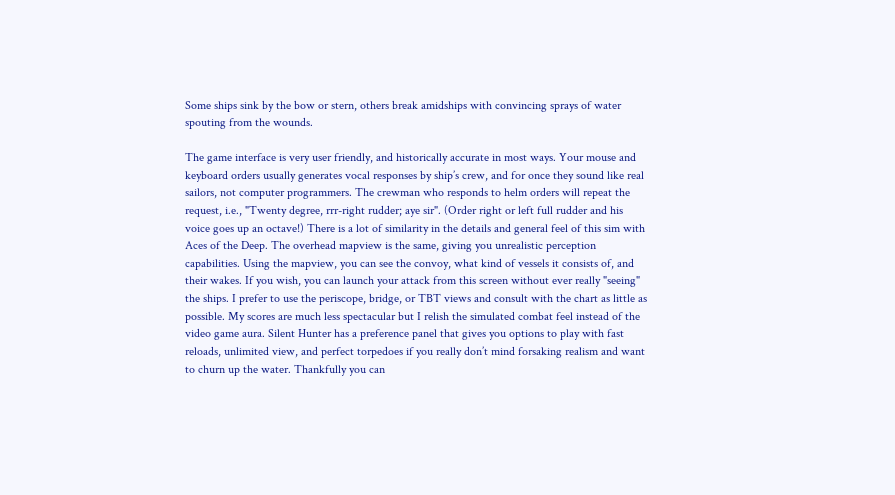Some ships sink by the bow or stern, others break amidships with convincing sprays of water spouting from the wounds.

The game interface is very user friendly, and historically accurate in most ways. Your mouse and keyboard orders usually generates vocal responses by ship’s crew, and for once they sound like real sailors, not computer programmers. The crewman who responds to helm orders will repeat the request, i.e., "Twenty degree, rrr-right rudder; aye sir". (Order right or left full rudder and his voice goes up an octave!) There is a lot of similarity in the details and general feel of this sim with Aces of the Deep. The overhead mapview is the same, giving you unrealistic perception capabilities. Using the mapview, you can see the convoy, what kind of vessels it consists of, and their wakes. If you wish, you can launch your attack from this screen without ever really "seeing" the ships. I prefer to use the periscope, bridge, or TBT views and consult with the chart as little as possible. My scores are much less spectacular but I relish the simulated combat feel instead of the video game aura. Silent Hunter has a preference panel that gives you options to play with fast reloads, unlimited view, and perfect torpedoes if you really don’t mind forsaking realism and want to churn up the water. Thankfully you can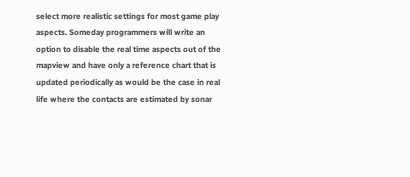select more realistic settings for most game play aspects. Someday programmers will write an option to disable the real time aspects out of the mapview and have only a reference chart that is updated periodically as would be the case in real life where the contacts are estimated by sonar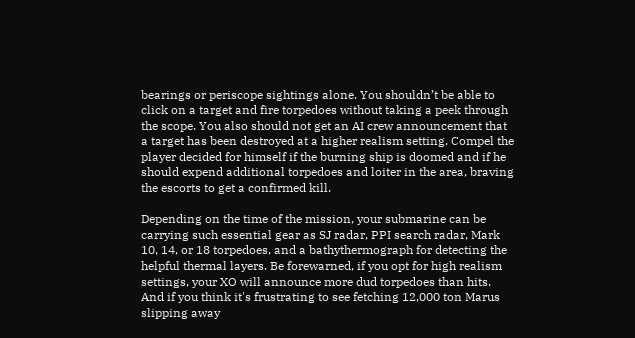bearings or periscope sightings alone. You shouldn’t be able to click on a target and fire torpedoes without taking a peek through the scope. You also should not get an AI crew announcement that a target has been destroyed at a higher realism setting. Compel the player decided for himself if the burning ship is doomed and if he should expend additional torpedoes and loiter in the area, braving the escorts to get a confirmed kill.

Depending on the time of the mission, your submarine can be carrying such essential gear as SJ radar, PPI search radar, Mark 10, 14, or 18 torpedoes, and a bathythermograph for detecting the helpful thermal layers. Be forewarned, if you opt for high realism settings, your XO will announce more dud torpedoes than hits. And if you think it's frustrating to see fetching 12,000 ton Marus slipping away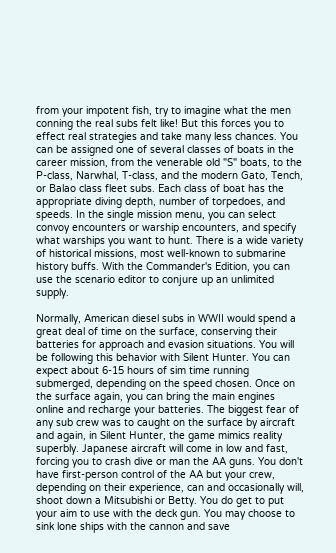from your impotent fish, try to imagine what the men conning the real subs felt like! But this forces you to effect real strategies and take many less chances. You can be assigned one of several classes of boats in the career mission, from the venerable old "S" boats, to the P-class, Narwhal, T-class, and the modern Gato, Tench, or Balao class fleet subs. Each class of boat has the appropriate diving depth, number of torpedoes, and speeds. In the single mission menu, you can select convoy encounters or warship encounters, and specify what warships you want to hunt. There is a wide variety of historical missions, most well-known to submarine history buffs. With the Commander's Edition, you can use the scenario editor to conjure up an unlimited supply.

Normally, American diesel subs in WWII would spend a great deal of time on the surface, conserving their batteries for approach and evasion situations. You will be following this behavior with Silent Hunter. You can expect about 6-15 hours of sim time running submerged, depending on the speed chosen. Once on the surface again, you can bring the main engines online and recharge your batteries. The biggest fear of any sub crew was to caught on the surface by aircraft and again, in Silent Hunter, the game mimics reality superbly. Japanese aircraft will come in low and fast, forcing you to crash dive or man the AA guns. You don't have first-person control of the AA but your crew, depending on their experience, can and occasionally will, shoot down a Mitsubishi or Betty. You do get to put your aim to use with the deck gun. You may choose to sink lone ships with the cannon and save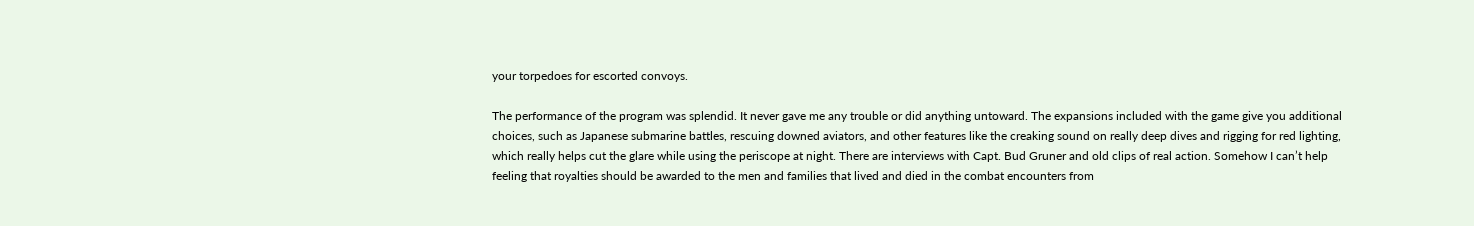your torpedoes for escorted convoys.

The performance of the program was splendid. It never gave me any trouble or did anything untoward. The expansions included with the game give you additional choices, such as Japanese submarine battles, rescuing downed aviators, and other features like the creaking sound on really deep dives and rigging for red lighting, which really helps cut the glare while using the periscope at night. There are interviews with Capt. Bud Gruner and old clips of real action. Somehow I can’t help feeling that royalties should be awarded to the men and families that lived and died in the combat encounters from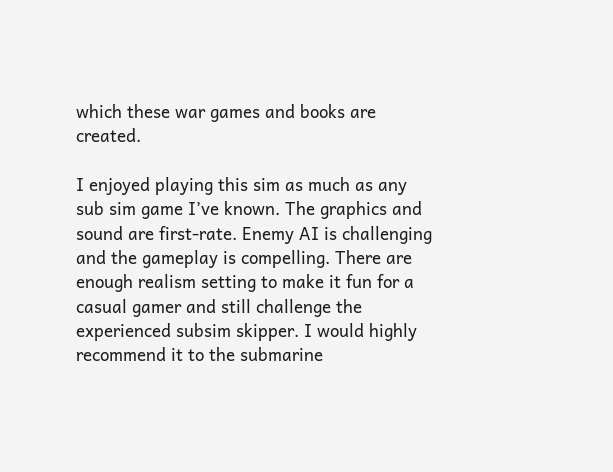which these war games and books are created.

I enjoyed playing this sim as much as any sub sim game I’ve known. The graphics and sound are first-rate. Enemy AI is challenging and the gameplay is compelling. There are enough realism setting to make it fun for a casual gamer and still challenge the experienced subsim skipper. I would highly recommend it to the submarine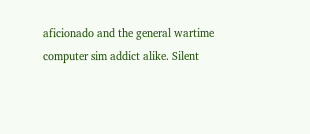aficionado and the general wartime computer sim addict alike. Silent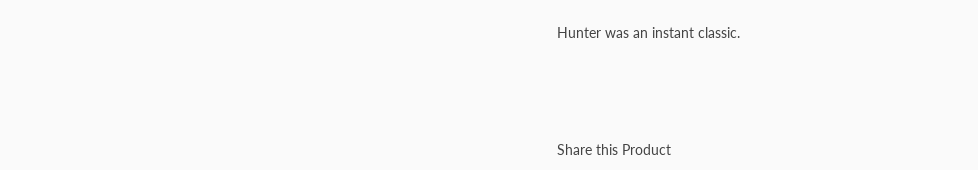Hunter was an instant classic.





Share this Product